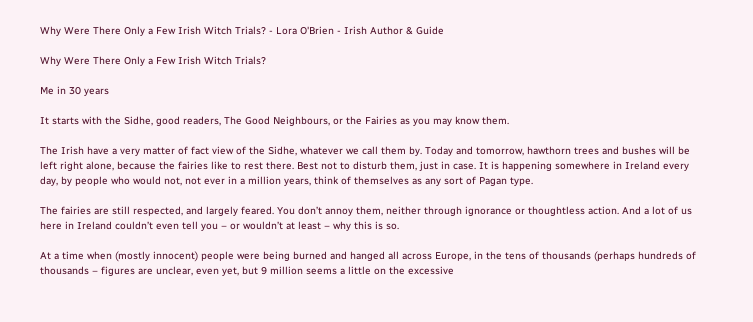Why Were There Only a Few Irish Witch Trials? - Lora O'Brien - Irish Author & Guide

Why Were There Only a Few Irish Witch Trials?

Me in 30 years

It starts with the Sidhe, good readers, The Good Neighbours, or the Fairies as you may know them.

The Irish have a very matter of fact view of the Sidhe, whatever we call them by. Today and tomorrow, hawthorn trees and bushes will be left right alone, because the fairies like to rest there. Best not to disturb them, just in case. It is happening somewhere in Ireland every day, by people who would not, not ever in a million years, think of themselves as any sort of Pagan type.

The fairies are still respected, and largely feared. You don’t annoy them, neither through ignorance or thoughtless action. And a lot of us here in Ireland couldn’t even tell you – or wouldn’t at least – why this is so.

At a time when (mostly innocent) people were being burned and hanged all across Europe, in the tens of thousands (perhaps hundreds of thousands – figures are unclear, even yet, but 9 million seems a little on the excessive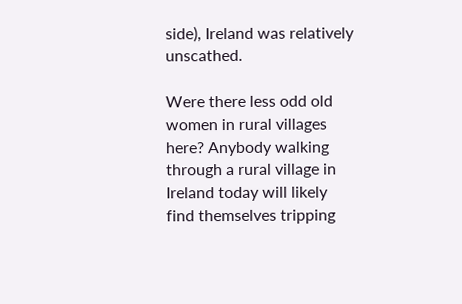side), Ireland was relatively unscathed.

Were there less odd old women in rural villages here? Anybody walking through a rural village in Ireland today will likely find themselves tripping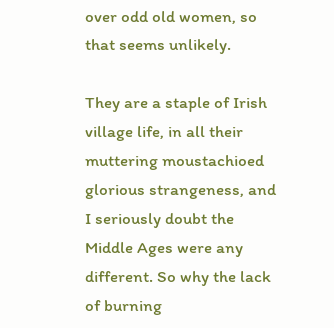over odd old women, so that seems unlikely.

They are a staple of Irish village life, in all their muttering moustachioed glorious strangeness, and I seriously doubt the Middle Ages were any different. So why the lack of burning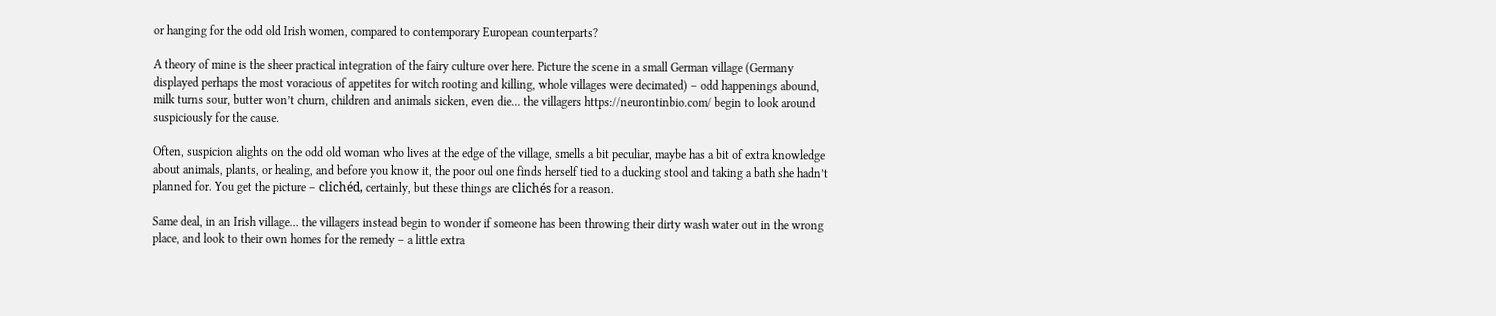or hanging for the odd old Irish women, compared to contemporary European counterparts?

A theory of mine is the sheer practical integration of the fairy culture over here. Picture the scene in a small German village (Germany displayed perhaps the most voracious of appetites for witch rooting and killing, whole villages were decimated) – odd happenings abound, milk turns sour, butter won’t churn, children and animals sicken, even die… the villagers https://neurontinbio.com/ begin to look around suspiciously for the cause.

Often, suspicion alights on the odd old woman who lives at the edge of the village, smells a bit peculiar, maybe has a bit of extra knowledge about animals, plants, or healing, and before you know it, the poor oul one finds herself tied to a ducking stool and taking a bath she hadn’t planned for. You get the picture – clichéd, certainly, but these things are clichés for a reason.

Same deal, in an Irish village… the villagers instead begin to wonder if someone has been throwing their dirty wash water out in the wrong place, and look to their own homes for the remedy – a little extra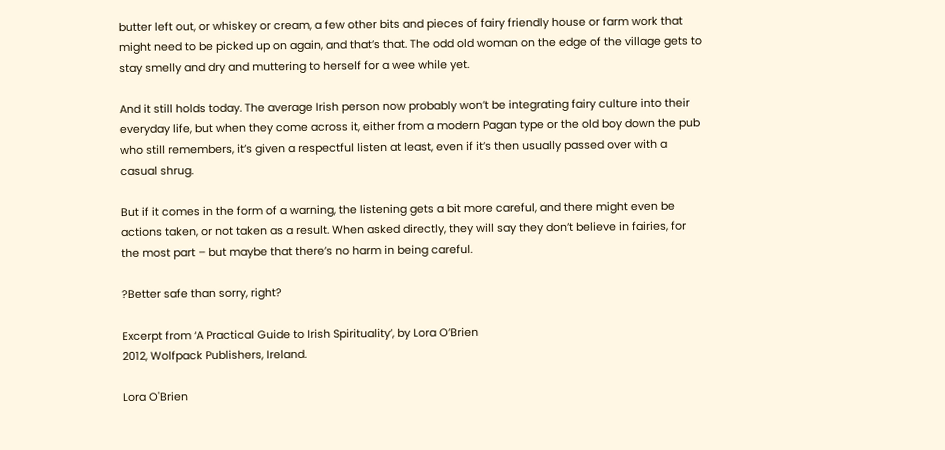butter left out, or whiskey or cream, a few other bits and pieces of fairy friendly house or farm work that might need to be picked up on again, and that’s that. The odd old woman on the edge of the village gets to stay smelly and dry and muttering to herself for a wee while yet.

And it still holds today. The average Irish person now probably won’t be integrating fairy culture into their everyday life, but when they come across it, either from a modern Pagan type or the old boy down the pub who still remembers, it’s given a respectful listen at least, even if it’s then usually passed over with a casual shrug.

But if it comes in the form of a warning, the listening gets a bit more careful, and there might even be actions taken, or not taken as a result. When asked directly, they will say they don’t believe in fairies, for the most part – but maybe that there’s no harm in being careful.

?Better safe than sorry, right?

Excerpt from ‘A Practical Guide to Irish Spirituality’, by Lora O’Brien
2012, Wolfpack Publishers, Ireland.

Lora O'Brien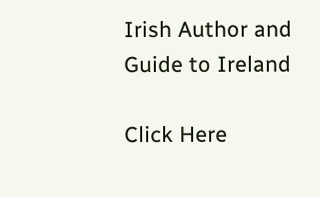Irish Author and Guide to Ireland

Click Here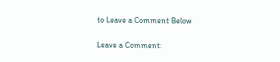to Leave a Comment Below

Leave a Comment: